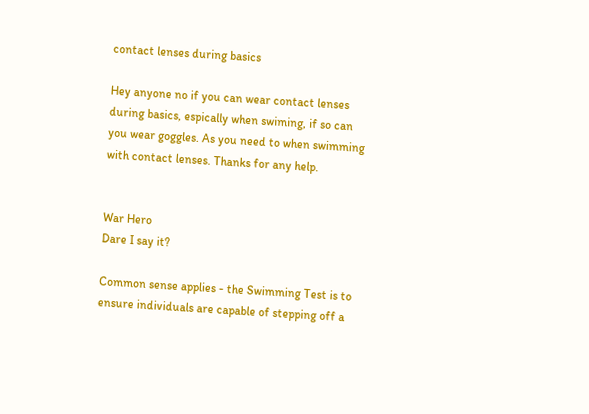contact lenses during basics

Hey anyone no if you can wear contact lenses during basics, espically when swiming, if so can you wear goggles. As you need to when swimming with contact lenses. Thanks for any help.


War Hero
Dare I say it?

Common sense applies - the Swimming Test is to ensure individuals are capable of stepping off a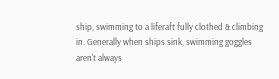ship, swimming to a liferaft fully clothed & climbing in. Generally when ships sink, swimming goggles aren't always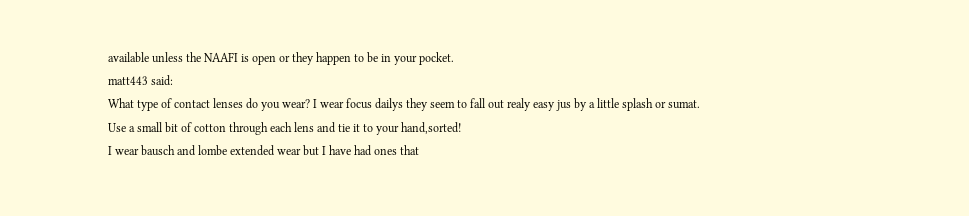available unless the NAAFI is open or they happen to be in your pocket.
matt443 said:
What type of contact lenses do you wear? I wear focus dailys they seem to fall out realy easy jus by a little splash or sumat.
Use a small bit of cotton through each lens and tie it to your hand,sorted!
I wear bausch and lombe extended wear but I have had ones that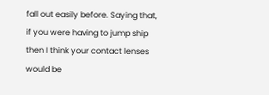fall out easily before. Saying that, if you were having to jump ship then I think your contact lenses would be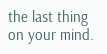the last thing on your mind.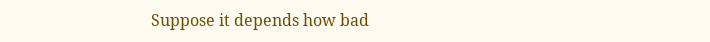Suppose it depends how bad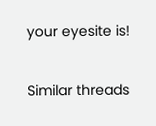your eyesite is!

Similar threads